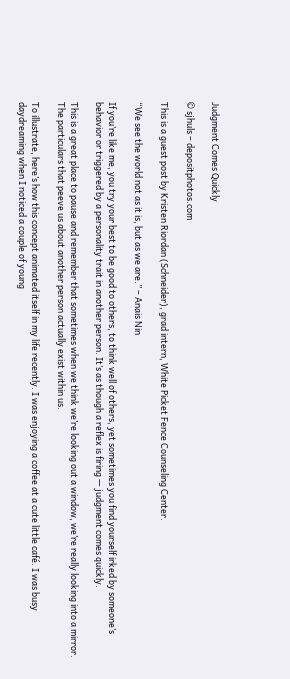Judgment Comes Quickly

© sjhuls – depositphotos.com

This is a guest post by Kristen Riordan (Schneider), grad intern, White Picket Fence Counseling Center.

“We see the world not as it is, but as we are.” – Anais Nin

If you’re like me, you try your best to be good to others, to think well of others, yet sometimes you find yourself irked by someone’s behavior or triggered by a personality trait in another person. It’s as though a reflex is firing — judgment comes quickly.

This is a great place to pause and remember that sometimes when we think we’re looking out a window, we’re really looking into a mirror. The particulars that peeve us about another person actually exist within us.

To illustrate, here’s how this concept animated itself in my life recently. I was enjoying a coffee at a cute little café. I was busy daydreaming when I noticed a couple of young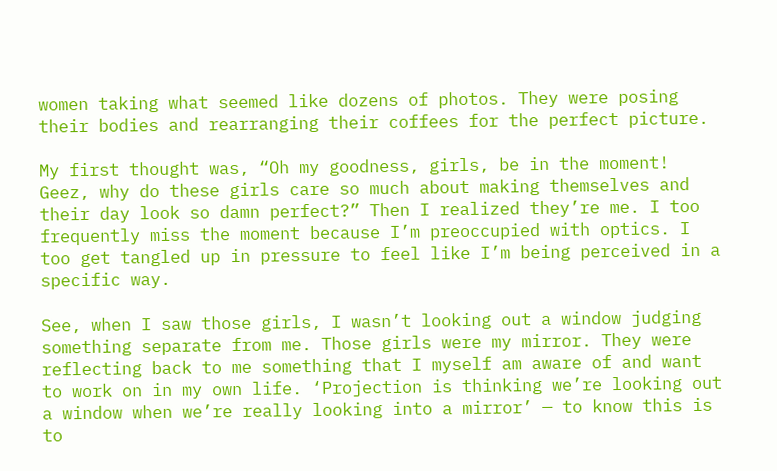women taking what seemed like dozens of photos. They were posing their bodies and rearranging their coffees for the perfect picture.

My first thought was, “Oh my goodness, girls, be in the moment! Geez, why do these girls care so much about making themselves and their day look so damn perfect?” Then I realized they’re me. I too frequently miss the moment because I’m preoccupied with optics. I too get tangled up in pressure to feel like I’m being perceived in a specific way.

See, when I saw those girls, I wasn’t looking out a window judging something separate from me. Those girls were my mirror. They were reflecting back to me something that I myself am aware of and want to work on in my own life. ‘Projection is thinking we’re looking out a window when we’re really looking into a mirror’ — to know this is to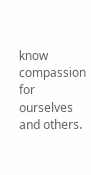know compassion for ourselves and others.